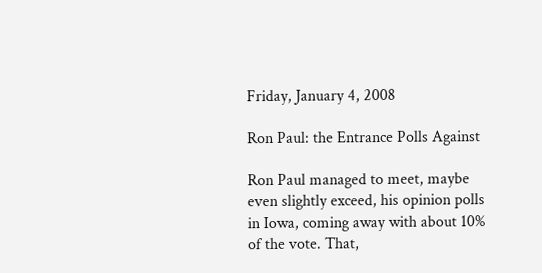Friday, January 4, 2008

Ron Paul: the Entrance Polls Against

Ron Paul managed to meet, maybe even slightly exceed, his opinion polls in Iowa, coming away with about 10% of the vote. That,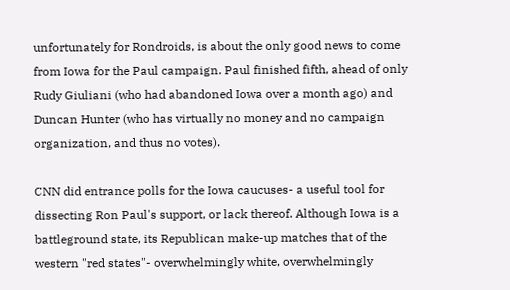unfortunately for Rondroids, is about the only good news to come from Iowa for the Paul campaign. Paul finished fifth, ahead of only Rudy Giuliani (who had abandoned Iowa over a month ago) and Duncan Hunter (who has virtually no money and no campaign organization, and thus no votes).

CNN did entrance polls for the Iowa caucuses- a useful tool for dissecting Ron Paul's support, or lack thereof. Although Iowa is a battleground state, its Republican make-up matches that of the western "red states"- overwhelmingly white, overwhelmingly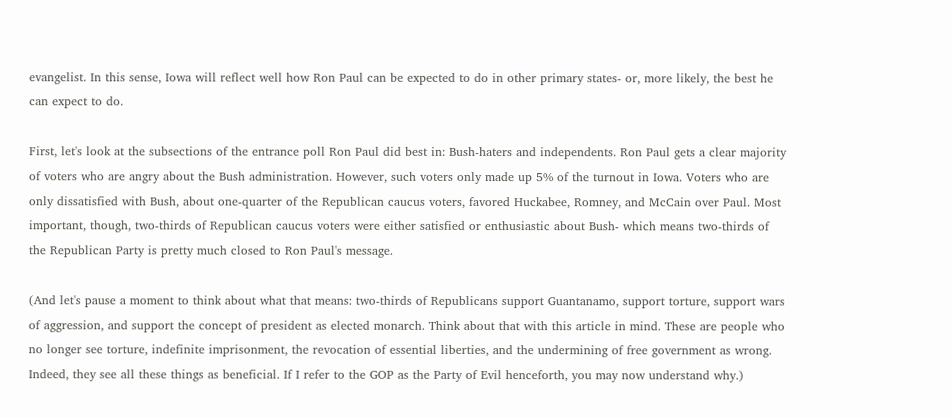evangelist. In this sense, Iowa will reflect well how Ron Paul can be expected to do in other primary states- or, more likely, the best he can expect to do.

First, let's look at the subsections of the entrance poll Ron Paul did best in: Bush-haters and independents. Ron Paul gets a clear majority of voters who are angry about the Bush administration. However, such voters only made up 5% of the turnout in Iowa. Voters who are only dissatisfied with Bush, about one-quarter of the Republican caucus voters, favored Huckabee, Romney, and McCain over Paul. Most important, though, two-thirds of Republican caucus voters were either satisfied or enthusiastic about Bush- which means two-thirds of the Republican Party is pretty much closed to Ron Paul's message.

(And let's pause a moment to think about what that means: two-thirds of Republicans support Guantanamo, support torture, support wars of aggression, and support the concept of president as elected monarch. Think about that with this article in mind. These are people who no longer see torture, indefinite imprisonment, the revocation of essential liberties, and the undermining of free government as wrong. Indeed, they see all these things as beneficial. If I refer to the GOP as the Party of Evil henceforth, you may now understand why.)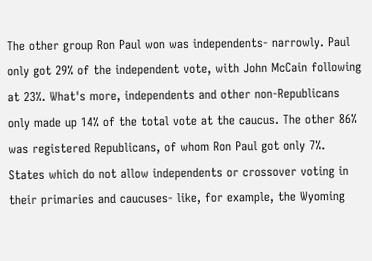The other group Ron Paul won was independents- narrowly. Paul only got 29% of the independent vote, with John McCain following at 23%. What's more, independents and other non-Republicans only made up 14% of the total vote at the caucus. The other 86% was registered Republicans, of whom Ron Paul got only 7%. States which do not allow independents or crossover voting in their primaries and caucuses- like, for example, the Wyoming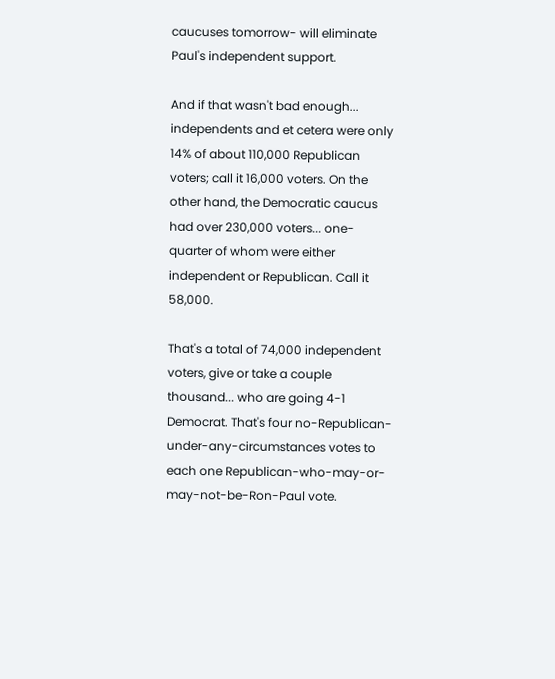caucuses tomorrow- will eliminate Paul's independent support.

And if that wasn't bad enough... independents and et cetera were only 14% of about 110,000 Republican voters; call it 16,000 voters. On the other hand, the Democratic caucus had over 230,000 voters... one-quarter of whom were either independent or Republican. Call it 58,000.

That's a total of 74,000 independent voters, give or take a couple thousand... who are going 4-1 Democrat. That's four no-Republican-under-any-circumstances votes to each one Republican-who-may-or-may-not-be-Ron-Paul vote.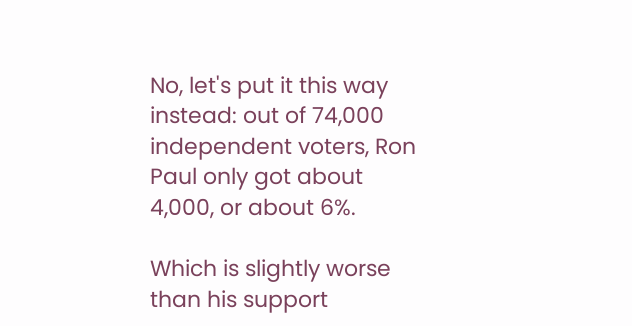No, let's put it this way instead: out of 74,000 independent voters, Ron Paul only got about 4,000, or about 6%.

Which is slightly worse than his support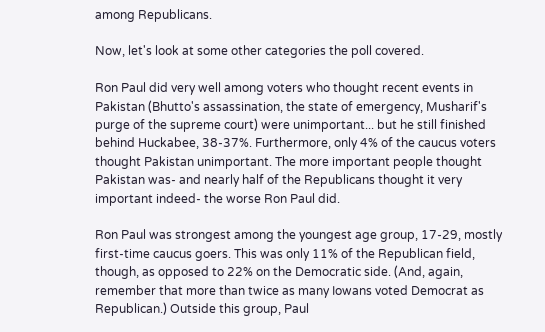among Republicans.

Now, let's look at some other categories the poll covered.

Ron Paul did very well among voters who thought recent events in Pakistan (Bhutto's assassination, the state of emergency, Musharif's purge of the supreme court) were unimportant... but he still finished behind Huckabee, 38-37%. Furthermore, only 4% of the caucus voters thought Pakistan unimportant. The more important people thought Pakistan was- and nearly half of the Republicans thought it very important indeed- the worse Ron Paul did.

Ron Paul was strongest among the youngest age group, 17-29, mostly first-time caucus goers. This was only 11% of the Republican field, though, as opposed to 22% on the Democratic side. (And, again, remember that more than twice as many Iowans voted Democrat as Republican.) Outside this group, Paul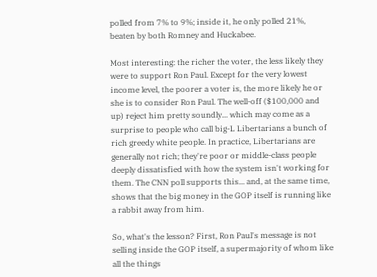polled from 7% to 9%; inside it, he only polled 21%, beaten by both Romney and Huckabee.

Most interesting: the richer the voter, the less likely they were to support Ron Paul. Except for the very lowest income level, the poorer a voter is, the more likely he or she is to consider Ron Paul. The well-off ($100,000 and up) reject him pretty soundly... which may come as a surprise to people who call big-L Libertarians a bunch of rich greedy white people. In practice, Libertarians are generally not rich; they're poor or middle-class people deeply dissatisfied with how the system isn't working for them. The CNN poll supports this... and, at the same time, shows that the big money in the GOP itself is running like a rabbit away from him.

So, what's the lesson? First, Ron Paul's message is not selling inside the GOP itself, a supermajority of whom like all the things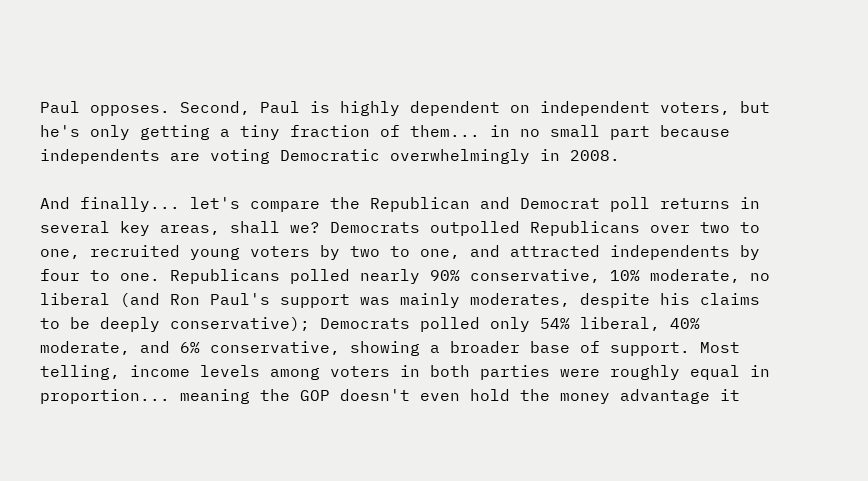Paul opposes. Second, Paul is highly dependent on independent voters, but he's only getting a tiny fraction of them... in no small part because independents are voting Democratic overwhelmingly in 2008.

And finally... let's compare the Republican and Democrat poll returns in several key areas, shall we? Democrats outpolled Republicans over two to one, recruited young voters by two to one, and attracted independents by four to one. Republicans polled nearly 90% conservative, 10% moderate, no liberal (and Ron Paul's support was mainly moderates, despite his claims to be deeply conservative); Democrats polled only 54% liberal, 40% moderate, and 6% conservative, showing a broader base of support. Most telling, income levels among voters in both parties were roughly equal in proportion... meaning the GOP doesn't even hold the money advantage it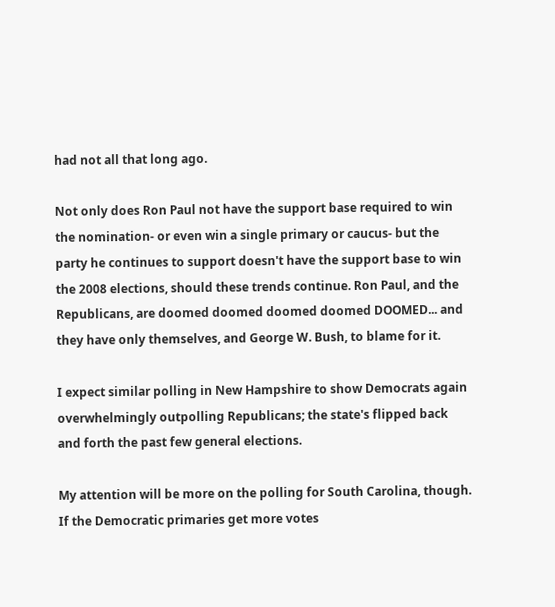had not all that long ago.

Not only does Ron Paul not have the support base required to win the nomination- or even win a single primary or caucus- but the party he continues to support doesn't have the support base to win the 2008 elections, should these trends continue. Ron Paul, and the Republicans, are doomed doomed doomed doomed DOOMED... and they have only themselves, and George W. Bush, to blame for it.

I expect similar polling in New Hampshire to show Democrats again overwhelmingly outpolling Republicans; the state's flipped back and forth the past few general elections.

My attention will be more on the polling for South Carolina, though. If the Democratic primaries get more votes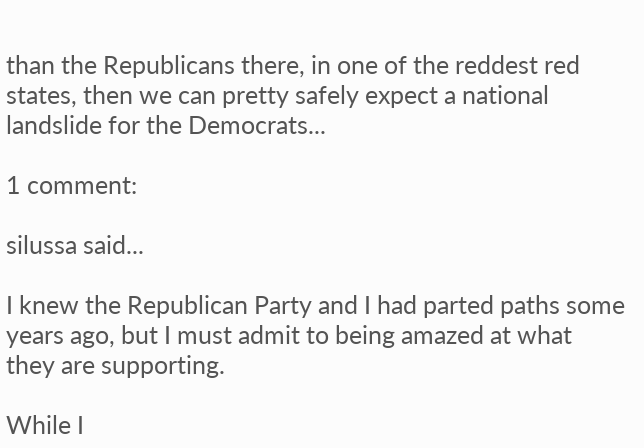than the Republicans there, in one of the reddest red states, then we can pretty safely expect a national landslide for the Democrats...

1 comment:

silussa said...

I knew the Republican Party and I had parted paths some years ago, but I must admit to being amazed at what they are supporting.

While I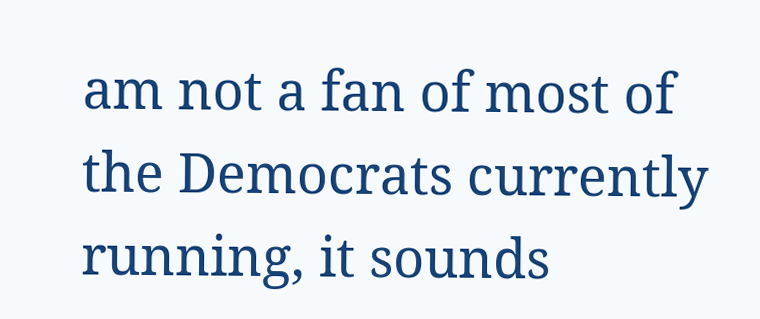am not a fan of most of the Democrats currently running, it sounds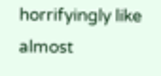horrifyingly like almost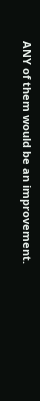ANY of them would be an improvement.